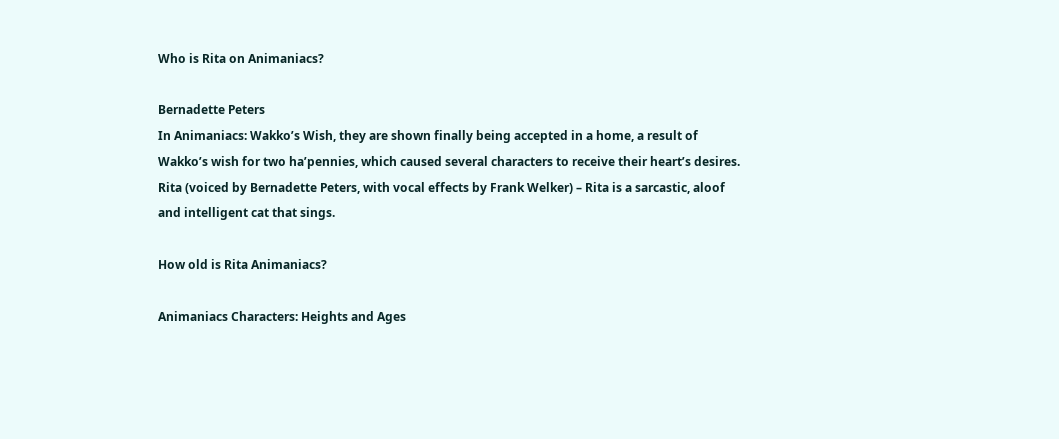Who is Rita on Animaniacs?

Bernadette Peters
In Animaniacs: Wakko’s Wish, they are shown finally being accepted in a home, a result of Wakko’s wish for two ha’pennies, which caused several characters to receive their heart’s desires. Rita (voiced by Bernadette Peters, with vocal effects by Frank Welker) – Rita is a sarcastic, aloof and intelligent cat that sings.

How old is Rita Animaniacs?

Animaniacs Characters: Heights and Ages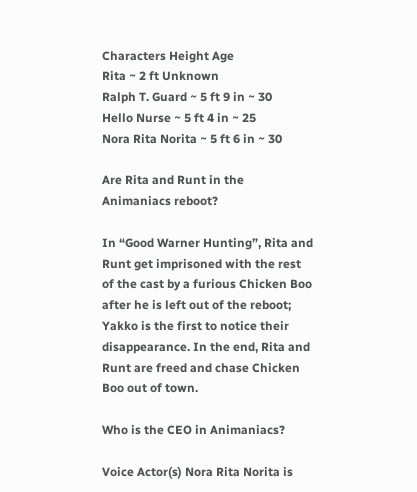Characters Height Age
Rita ~ 2 ft Unknown
Ralph T. Guard ~ 5 ft 9 in ~ 30
Hello Nurse ~ 5 ft 4 in ~ 25
Nora Rita Norita ~ 5 ft 6 in ~ 30

Are Rita and Runt in the Animaniacs reboot?

In “Good Warner Hunting”, Rita and Runt get imprisoned with the rest of the cast by a furious Chicken Boo after he is left out of the reboot; Yakko is the first to notice their disappearance. In the end, Rita and Runt are freed and chase Chicken Boo out of town.

Who is the CEO in Animaniacs?

Voice Actor(s) Nora Rita Norita is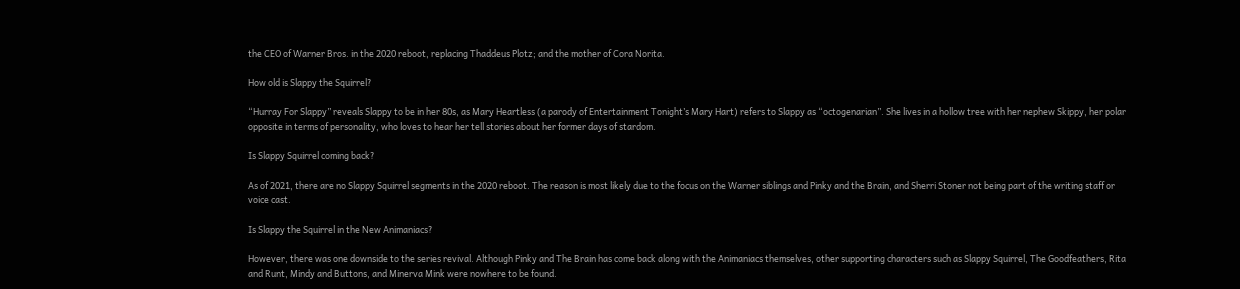the CEO of Warner Bros. in the 2020 reboot, replacing Thaddeus Plotz; and the mother of Cora Norita.

How old is Slappy the Squirrel?

“Hurray For Slappy” reveals Slappy to be in her 80s, as Mary Heartless (a parody of Entertainment Tonight’s Mary Hart) refers to Slappy as “octogenarian”. She lives in a hollow tree with her nephew Skippy, her polar opposite in terms of personality, who loves to hear her tell stories about her former days of stardom.

Is Slappy Squirrel coming back?

As of 2021, there are no Slappy Squirrel segments in the 2020 reboot. The reason is most likely due to the focus on the Warner siblings and Pinky and the Brain, and Sherri Stoner not being part of the writing staff or voice cast.

Is Slappy the Squirrel in the New Animaniacs?

However, there was one downside to the series revival. Although Pinky and The Brain has come back along with the Animaniacs themselves, other supporting characters such as Slappy Squirrel, The Goodfeathers, Rita and Runt, Mindy and Buttons, and Minerva Mink were nowhere to be found.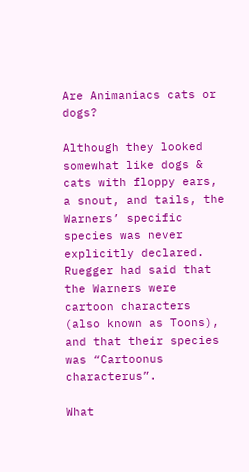Are Animaniacs cats or dogs?

Although they looked somewhat like dogs & cats with floppy ears, a snout, and tails, the Warners’ specific species was never explicitly declared. Ruegger had said that the Warners were cartoon characters (also known as Toons), and that their species was “Cartoonus characterus”.

What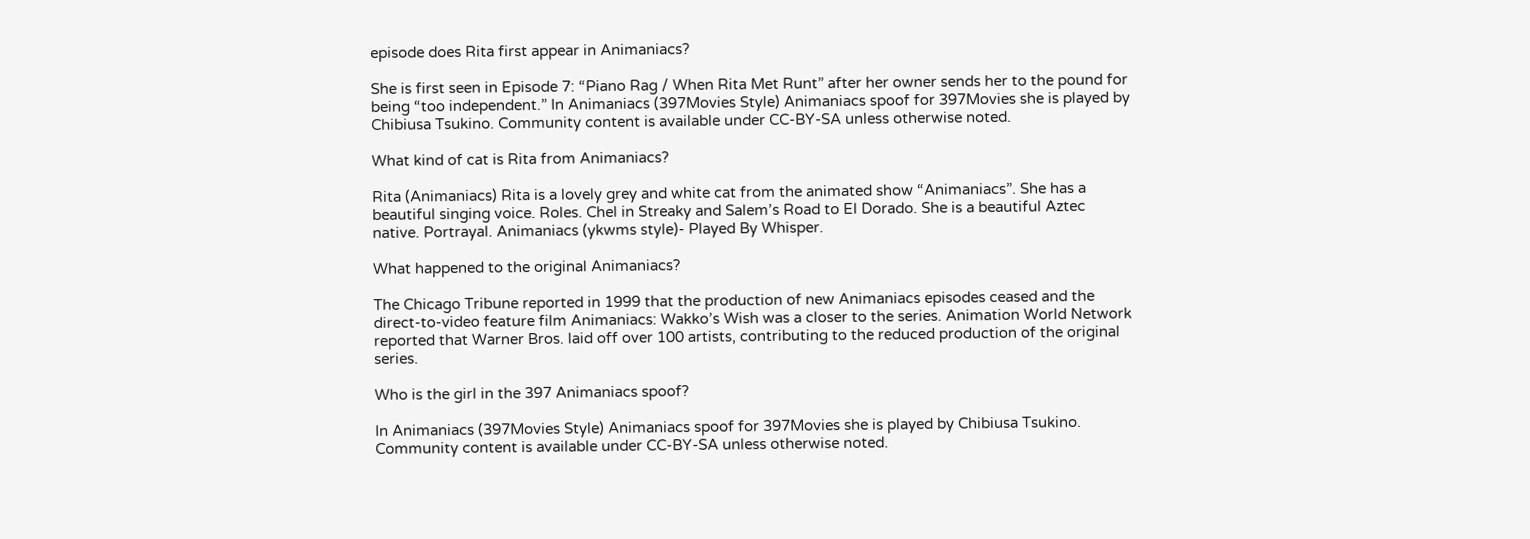episode does Rita first appear in Animaniacs?

She is first seen in Episode 7: “Piano Rag / When Rita Met Runt” after her owner sends her to the pound for being “too independent.” In Animaniacs (397Movies Style) Animaniacs spoof for 397Movies she is played by Chibiusa Tsukino. Community content is available under CC-BY-SA unless otherwise noted.

What kind of cat is Rita from Animaniacs?

Rita (Animaniacs) Rita is a lovely grey and white cat from the animated show “Animaniacs”. She has a beautiful singing voice. Roles. Chel in Streaky and Salem’s Road to El Dorado. She is a beautiful Aztec native. Portrayal. Animaniacs (ykwms style)- Played By Whisper.

What happened to the original Animaniacs?

The Chicago Tribune reported in 1999 that the production of new Animaniacs episodes ceased and the direct-to-video feature film Animaniacs: Wakko’s Wish was a closer to the series. Animation World Network reported that Warner Bros. laid off over 100 artists, contributing to the reduced production of the original series.

Who is the girl in the 397 Animaniacs spoof?

In Animaniacs (397Movies Style) Animaniacs spoof for 397Movies she is played by Chibiusa Tsukino. Community content is available under CC-BY-SA unless otherwise noted.